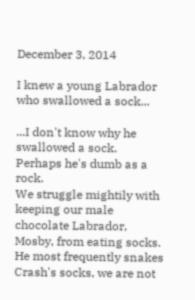December 3, 2014

I knew a young Labrador who swallowed a sock...

...I don't know why he swallowed a sock.
Perhaps he's dumb as a rock.
We struggle mightily with keeping our male chocolate Labrador, Mosby, from eating socks.  He most frequently snakes Crash's socks, we are not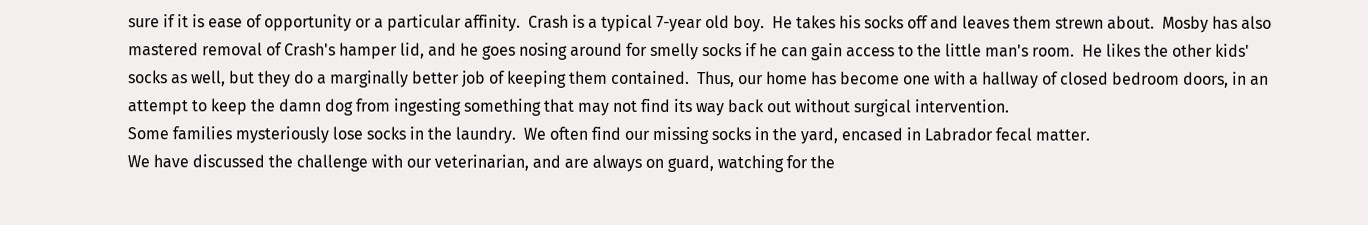sure if it is ease of opportunity or a particular affinity.  Crash is a typical 7-year old boy.  He takes his socks off and leaves them strewn about.  Mosby has also mastered removal of Crash's hamper lid, and he goes nosing around for smelly socks if he can gain access to the little man's room.  He likes the other kids' socks as well, but they do a marginally better job of keeping them contained.  Thus, our home has become one with a hallway of closed bedroom doors, in an attempt to keep the damn dog from ingesting something that may not find its way back out without surgical intervention.
Some families mysteriously lose socks in the laundry.  We often find our missing socks in the yard, encased in Labrador fecal matter.
We have discussed the challenge with our veterinarian, and are always on guard, watching for the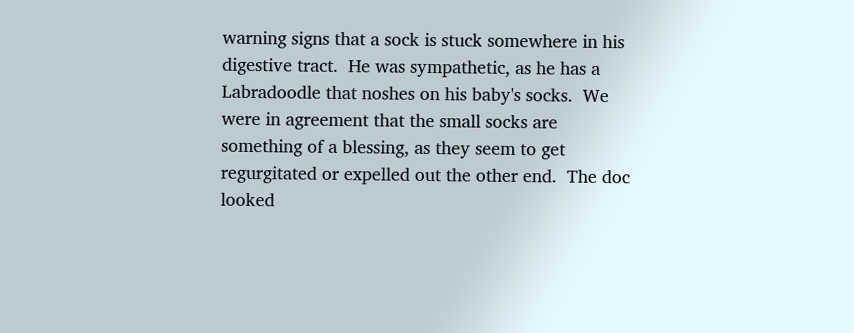warning signs that a sock is stuck somewhere in his digestive tract.  He was sympathetic, as he has a Labradoodle that noshes on his baby's socks.  We were in agreement that the small socks are something of a blessing, as they seem to get regurgitated or expelled out the other end.  The doc looked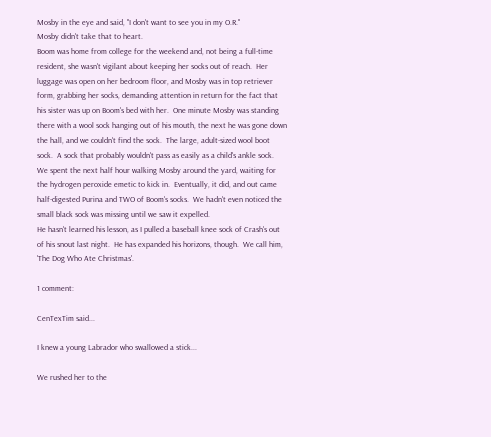Mosby in the eye and said, "I don't want to see you in my O.R."
Mosby didn't take that to heart.
Boom was home from college for the weekend and, not being a full-time resident, she wasn't vigilant about keeping her socks out of reach.  Her luggage was open on her bedroom floor, and Mosby was in top retriever form, grabbing her socks, demanding attention in return for the fact that his sister was up on Boom's bed with her.  One minute Mosby was standing there with a wool sock hanging out of his mouth, the next he was gone down the hall, and we couldn't find the sock.  The large, adult-sized wool boot sock.  A sock that probably wouldn't pass as easily as a child's ankle sock.
We spent the next half hour walking Mosby around the yard, waiting for the hydrogen peroxide emetic to kick in.  Eventually, it did, and out came half-digested Purina and TWO of Boom's socks.  We hadn't even noticed the small black sock was missing until we saw it expelled.
He hasn't learned his lesson, as I pulled a baseball knee sock of Crash's out of his snout last night.  He has expanded his horizons, though.  We call him, 'The Dog Who Ate Christmas'.

1 comment:

CenTexTim said...

I knew a young Labrador who swallowed a stick...

We rushed her to the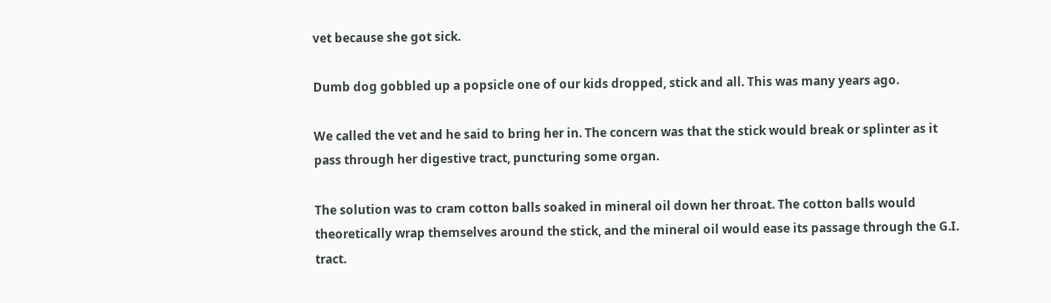vet because she got sick.

Dumb dog gobbled up a popsicle one of our kids dropped, stick and all. This was many years ago.

We called the vet and he said to bring her in. The concern was that the stick would break or splinter as it pass through her digestive tract, puncturing some organ.

The solution was to cram cotton balls soaked in mineral oil down her throat. The cotton balls would theoretically wrap themselves around the stick, and the mineral oil would ease its passage through the G.I. tract.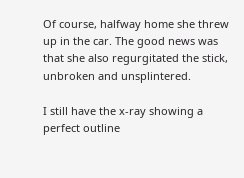Of course, halfway home she threw up in the car. The good news was that she also regurgitated the stick, unbroken and unsplintered.

I still have the x-ray showing a perfect outline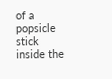of a popsicle stick inside the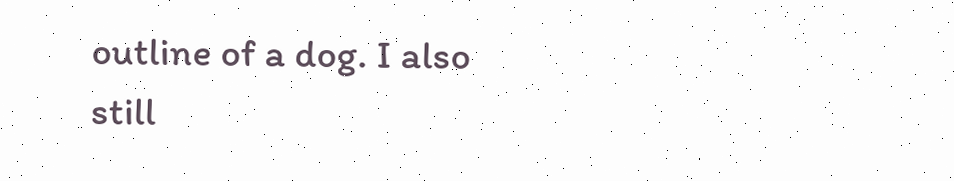outline of a dog. I also still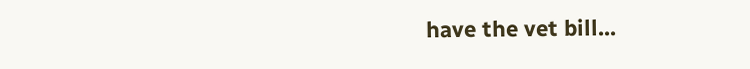have the vet bill...